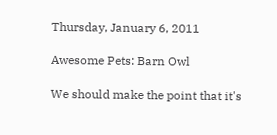Thursday, January 6, 2011

Awesome Pets: Barn Owl

We should make the point that it's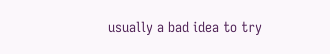usually a bad idea to try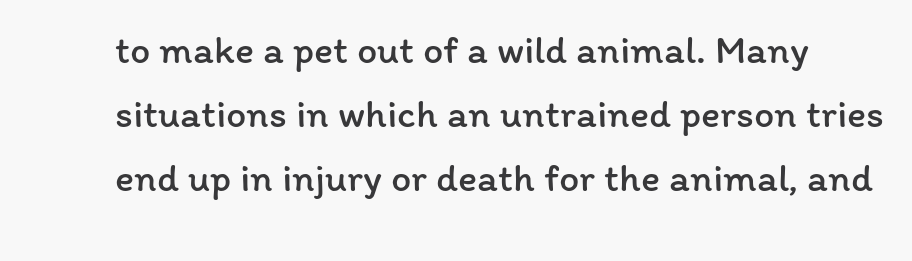to make a pet out of a wild animal. Many situations in which an untrained person tries end up in injury or death for the animal, and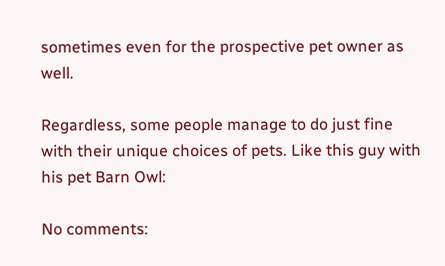sometimes even for the prospective pet owner as well.

Regardless, some people manage to do just fine with their unique choices of pets. Like this guy with his pet Barn Owl:

No comments: